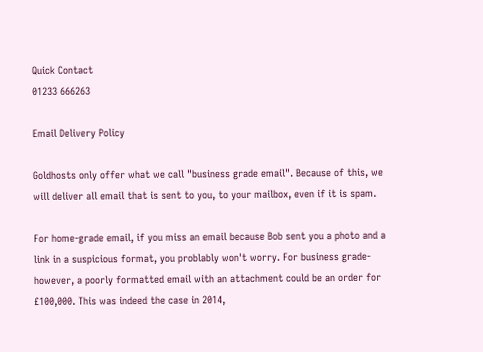Quick Contact
01233 666263

Email Delivery Policy

Goldhosts only offer what we call "business grade email". Because of this, we will deliver all email that is sent to you, to your mailbox, even if it is spam.

For home-grade email, if you miss an email because Bob sent you a photo and a link in a suspicious format, you problably won't worry. For business grade-however, a poorly formatted email with an attachment could be an order for £100,000. This was indeed the case in 2014,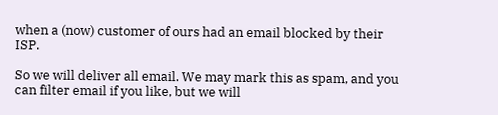when a (now) customer of ours had an email blocked by their ISP.

So we will deliver all email. We may mark this as spam, and you can filter email if you like, but we will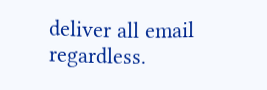deliver all email regardless.